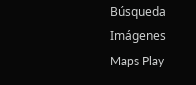Búsqueda Imágenes Maps Play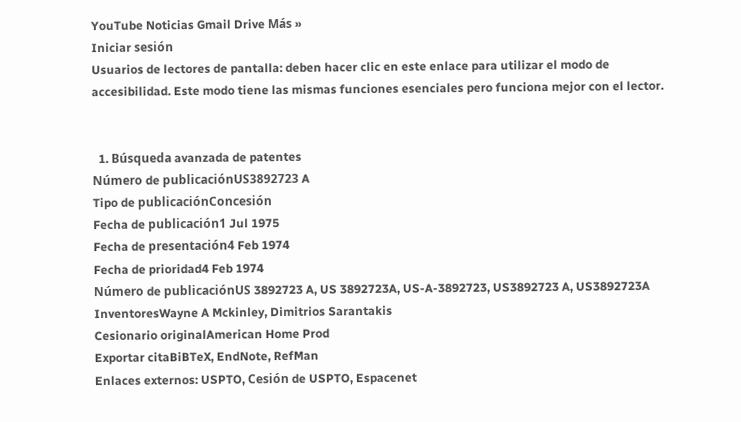YouTube Noticias Gmail Drive Más »
Iniciar sesión
Usuarios de lectores de pantalla: deben hacer clic en este enlace para utilizar el modo de accesibilidad. Este modo tiene las mismas funciones esenciales pero funciona mejor con el lector.


  1. Búsqueda avanzada de patentes
Número de publicaciónUS3892723 A
Tipo de publicaciónConcesión
Fecha de publicación1 Jul 1975
Fecha de presentación4 Feb 1974
Fecha de prioridad4 Feb 1974
Número de publicaciónUS 3892723 A, US 3892723A, US-A-3892723, US3892723 A, US3892723A
InventoresWayne A Mckinley, Dimitrios Sarantakis
Cesionario originalAmerican Home Prod
Exportar citaBiBTeX, EndNote, RefMan
Enlaces externos: USPTO, Cesión de USPTO, Espacenet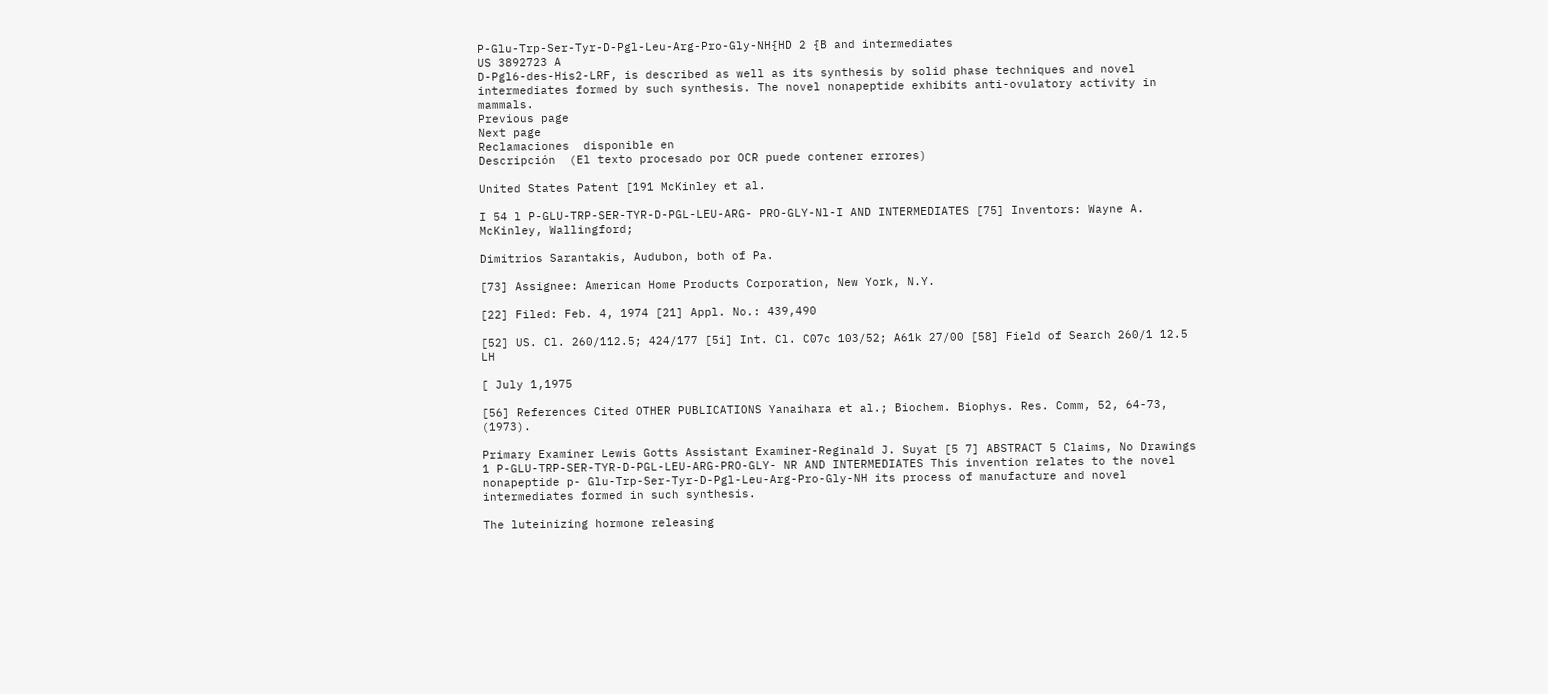P-Glu-Trp-Ser-Tyr-D-Pgl-Leu-Arg-Pro-Gly-NH{HD 2 {B and intermediates
US 3892723 A
D-Pgl6-des-His2-LRF, is described as well as its synthesis by solid phase techniques and novel intermediates formed by such synthesis. The novel nonapeptide exhibits anti-ovulatory activity in mammals.
Previous page
Next page
Reclamaciones  disponible en
Descripción  (El texto procesado por OCR puede contener errores)

United States Patent [191 McKinley et al.

I 54 l P-GLU-TRP-SER-TYR-D-PGL-LEU-ARG- PRO-GLY-Nl-I AND INTERMEDIATES [75] Inventors: Wayne A. McKinley, Wallingford;

Dimitrios Sarantakis, Audubon, both of Pa.

[73] Assignee: American Home Products Corporation, New York, N.Y.

[22] Filed: Feb. 4, 1974 [21] Appl. No.: 439,490

[52] US. Cl. 260/112.5; 424/177 [5i] Int. Cl. C07c 103/52; A61k 27/00 [58] Field of Search 260/1 12.5 LH

[ July 1,1975

[56] References Cited OTHER PUBLICATIONS Yanaihara et al.; Biochem. Biophys. Res. Comm, 52, 64-73, (1973).

Primary Examiner Lewis Gotts Assistant Examiner-Reginald J. Suyat [5 7] ABSTRACT 5 Claims, No Drawings 1 P-GLU-TRP-SER-TYR-D-PGL-LEU-ARG-PRO-GLY- NR AND INTERMEDIATES This invention relates to the novel nonapeptide p- Glu-Trp-Ser-Tyr-D-Pgl-Leu-Arg-Pro-Gly-NH its process of manufacture and novel intermediates formed in such synthesis.

The luteinizing hormone releasing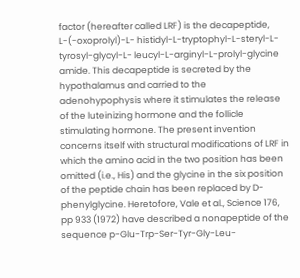factor (hereafter called LRF) is the decapeptide, L-(-oxoprolyl)-L- histidyl-L-tryptophyl-L-steryl-L-tyrosyl-glycyl-L- leucyl-L-arginyl-L-prolyl-glycine amide. This decapeptide is secreted by the hypothalamus and carried to the adenohypophysis where it stimulates the release of the luteinizing hormone and the follicle stimulating hormone. The present invention concerns itself with structural modifications of LRF in which the amino acid in the two position has been omitted (i.e., His) and the glycine in the six position of the peptide chain has been replaced by D-phenylglycine. Heretofore, Vale et al., Science 176, pp 933 (1972) have described a nonapeptide of the sequence p-Glu-Trp-Ser-Tyr-Gly-Leu-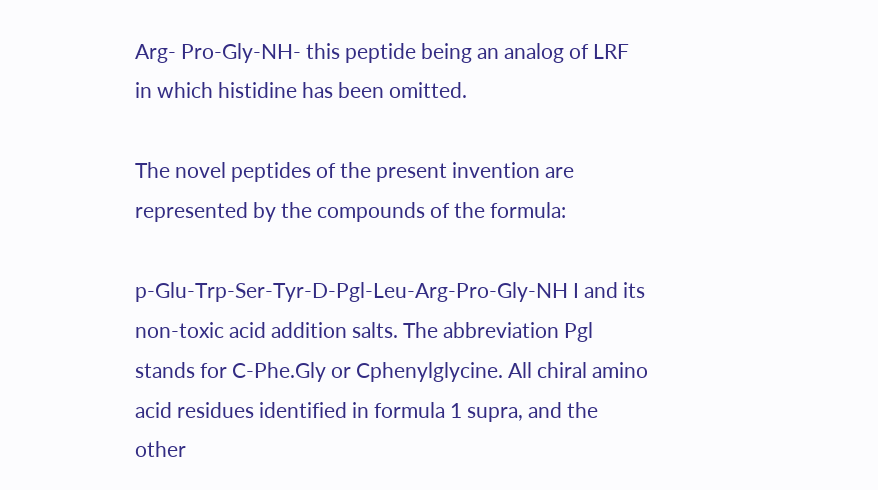Arg- Pro-Gly-NH- this peptide being an analog of LRF in which histidine has been omitted.

The novel peptides of the present invention are represented by the compounds of the formula:

p-Glu-Trp-Ser-Tyr-D-Pgl-Leu-Arg-Pro-Gly-NH I and its non-toxic acid addition salts. The abbreviation Pgl stands for C-Phe.Gly or Cphenylglycine. All chiral amino acid residues identified in formula 1 supra, and the other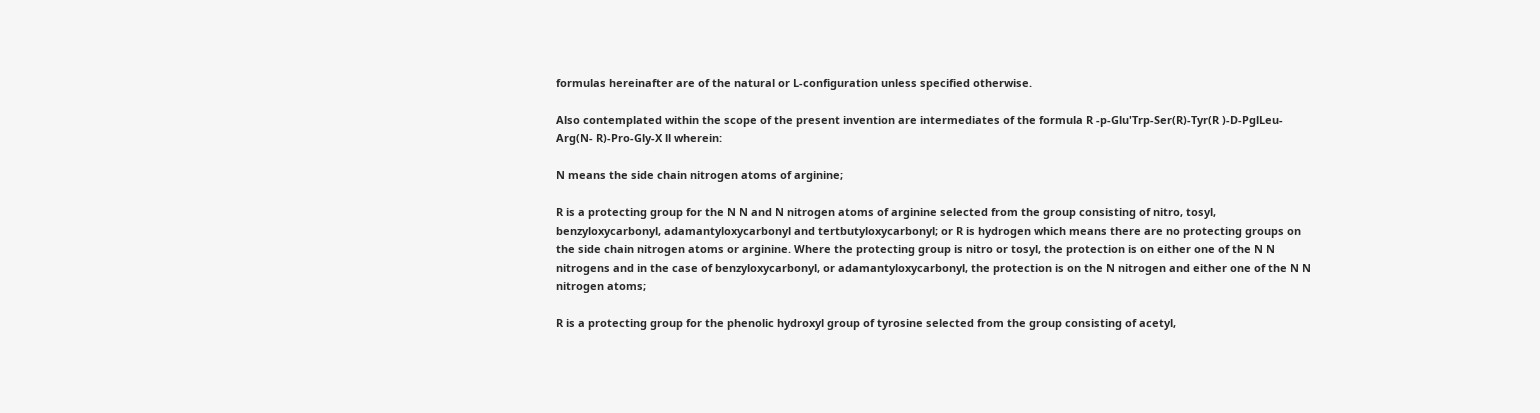formulas hereinafter are of the natural or L-configuration unless specified otherwise.

Also contemplated within the scope of the present invention are intermediates of the formula R -p-Glu'Trp-Ser(R)-Tyr(R )-D-PglLeu-Arg(N- R)-Pro-Gly-X ll wherein:

N means the side chain nitrogen atoms of arginine;

R is a protecting group for the N N and N nitrogen atoms of arginine selected from the group consisting of nitro, tosyl, benzyloxycarbonyl, adamantyloxycarbonyl and tertbutyloxycarbonyl; or R is hydrogen which means there are no protecting groups on the side chain nitrogen atoms or arginine. Where the protecting group is nitro or tosyl, the protection is on either one of the N N nitrogens and in the case of benzyloxycarbonyl, or adamantyloxycarbonyl, the protection is on the N nitrogen and either one of the N N nitrogen atoms;

R is a protecting group for the phenolic hydroxyl group of tyrosine selected from the group consisting of acetyl,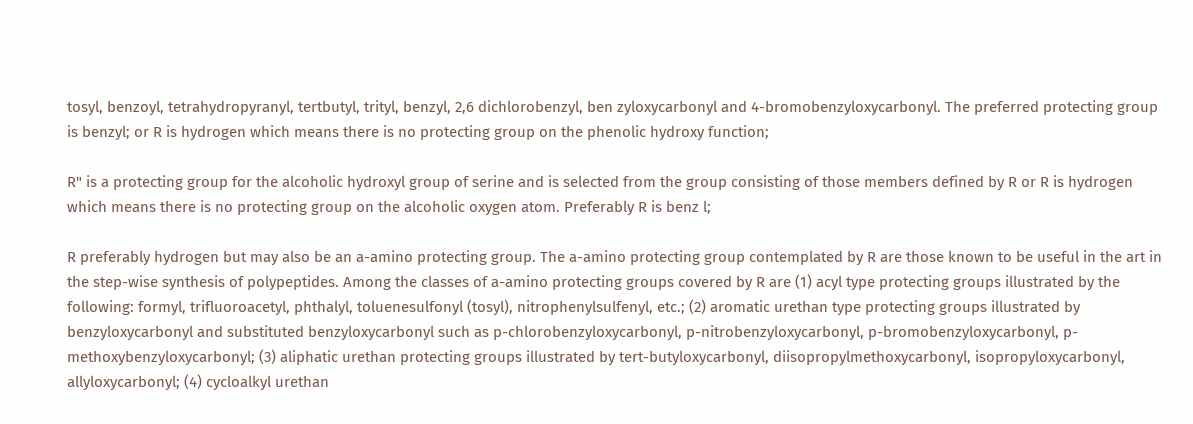tosyl, benzoyl, tetrahydropyranyl, tertbutyl, trityl, benzyl, 2,6 dichlorobenzyl, ben zyloxycarbonyl and 4-bromobenzyloxycarbonyl. The preferred protecting group is benzyl; or R is hydrogen which means there is no protecting group on the phenolic hydroxy function;

R" is a protecting group for the alcoholic hydroxyl group of serine and is selected from the group consisting of those members defined by R or R is hydrogen which means there is no protecting group on the alcoholic oxygen atom. Preferably R is benz l;

R preferably hydrogen but may also be an a-amino protecting group. The a-amino protecting group contemplated by R are those known to be useful in the art in the step-wise synthesis of polypeptides. Among the classes of a-amino protecting groups covered by R are (1) acyl type protecting groups illustrated by the following: formyl, trifluoroacetyl, phthalyl, toluenesulfonyl (tosyl), nitrophenylsulfenyl, etc.; (2) aromatic urethan type protecting groups illustrated by benzyloxycarbonyl and substituted benzyloxycarbonyl such as p-chlorobenzyloxycarbonyl, p-nitrobenzyloxycarbonyl, p-bromobenzyloxycarbonyl, p-methoxybenzyloxycarbonyl; (3) aliphatic urethan protecting groups illustrated by tert-butyloxycarbonyl, diisopropylmethoxycarbonyl, isopropyloxycarbonyl, allyloxycarbonyl; (4) cycloalkyl urethan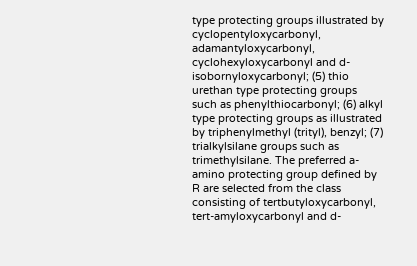type protecting groups illustrated by cyclopentyloxycarbonyl, adamantyloxycarbonyl, cyclohexyloxycarbonyl and d-isobornyloxycarbonyl; (5) thio urethan type protecting groups such as phenylthiocarbonyl; (6) alkyl type protecting groups as illustrated by triphenylmethyl (trityl), benzyl; (7) trialkylsilane groups such as trimethylsilane. The preferred a-amino protecting group defined by R are selected from the class consisting of tertbutyloxycarbonyl, tert-amyloxycarbonyl and d-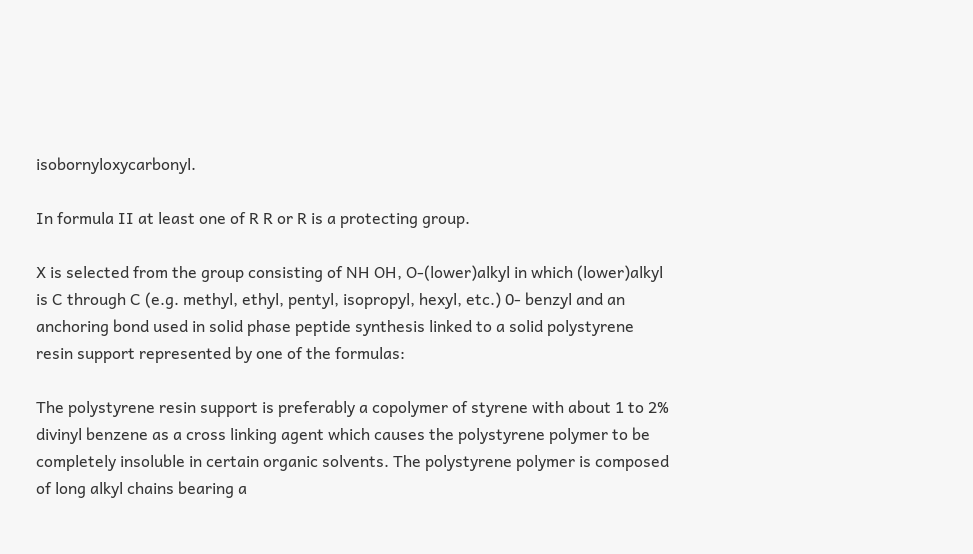isobornyloxycarbonyl.

In formula II at least one of R R or R is a protecting group.

X is selected from the group consisting of NH OH, O-(lower)alkyl in which (lower)alkyl is C through C (e.g. methyl, ethyl, pentyl, isopropyl, hexyl, etc.) 0- benzyl and an anchoring bond used in solid phase peptide synthesis linked to a solid polystyrene resin support represented by one of the formulas:

The polystyrene resin support is preferably a copolymer of styrene with about 1 to 2% divinyl benzene as a cross linking agent which causes the polystyrene polymer to be completely insoluble in certain organic solvents. The polystyrene polymer is composed of long alkyl chains bearing a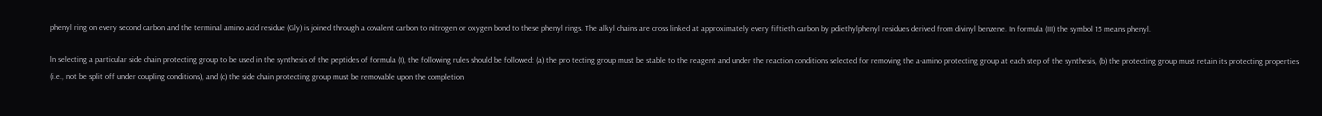phenyl ring on every second carbon and the terminal amino acid residue (Gly) is joined through a covalent carbon to nitrogen or oxygen bond to these phenyl rings. The alkyl chains are cross linked at approximately every fiftieth carbon by pdiethylphenyl residues derived from divinyl benzene. In formula (III) the symbol 15 means phenyl.

ln selecting a particular side chain protecting group to be used in the synthesis of the peptides of formula (I), the following rules should be followed: (a) the pro tecting group must be stable to the reagent and under the reaction conditions selected for removing the a-amino protecting group at each step of the synthesis, (b) the protecting group must retain its protecting properties (i.e., not be split off under coupling conditions), and (c) the side chain protecting group must be removable upon the completion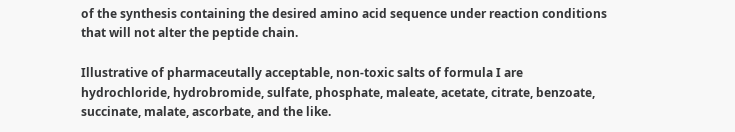of the synthesis containing the desired amino acid sequence under reaction conditions that will not alter the peptide chain.

Illustrative of pharmaceutally acceptable, non-toxic salts of formula I are hydrochloride, hydrobromide, sulfate, phosphate, maleate, acetate, citrate, benzoate, succinate, malate, ascorbate, and the like.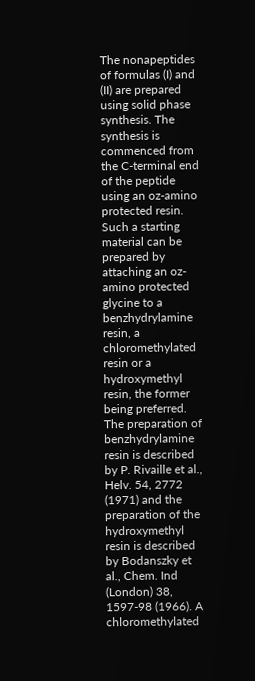The nonapeptides of formulas (I) and (II) are prepared using solid phase synthesis. The synthesis is commenced from the C-terminal end of the peptide using an oz-amino protected resin. Such a starting material can be prepared by attaching an oz-amino protected glycine to a benzhydrylamine resin, a chloromethylated resin or a hydroxymethyl resin, the former being preferred. The preparation of benzhydrylamine resin is described by P. Rivaille et al., Helv. 54, 2772 (1971) and the preparation of the hydroxymethyl resin is described by Bodanszky et al., Chem. Ind (London) 38, 1597-98 (1966). A chloromethylated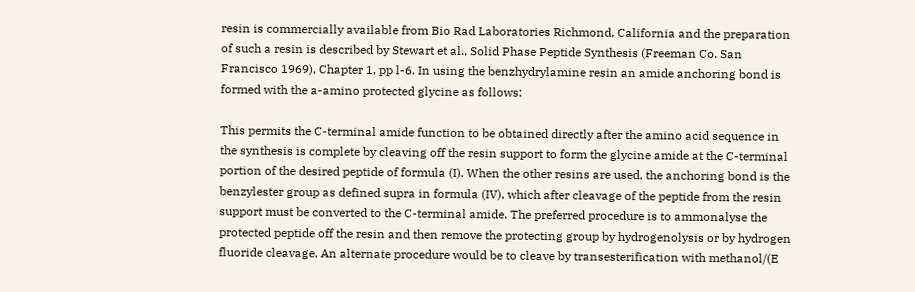resin is commercially available from Bio Rad Laboratories Richmond, California and the preparation of such a resin is described by Stewart et al., Solid Phase Peptide Synthesis (Freeman Co. San Francisco 1969), Chapter 1, pp l-6. In using the benzhydrylamine resin an amide anchoring bond is formed with the a-amino protected glycine as follows:

This permits the C-terminal amide function to be obtained directly after the amino acid sequence in the synthesis is complete by cleaving off the resin support to form the glycine amide at the C-terminal portion of the desired peptide of formula (I). When the other resins are used, the anchoring bond is the benzylester group as defined supra in formula (IV), which after cleavage of the peptide from the resin support must be converted to the C-terminal amide. The preferred procedure is to ammonalyse the protected peptide off the resin and then remove the protecting group by hydrogenolysis or by hydrogen fluoride cleavage. An alternate procedure would be to cleave by transesterification with methanol/(E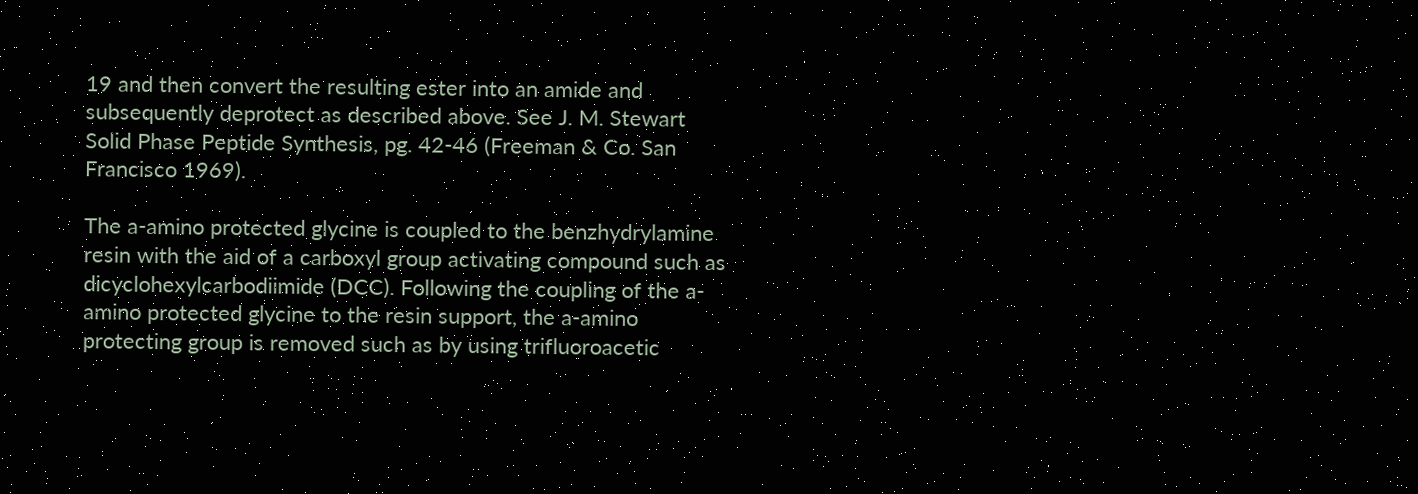19 and then convert the resulting ester into an amide and subsequently deprotect as described above. See J. M. Stewart Solid Phase Peptide Synthesis, pg. 42-46 (Freeman & Co. San Francisco 1969).

The a-amino protected glycine is coupled to the benzhydrylamine resin with the aid of a carboxyl group activating compound such as dicyclohexylcarbodiimide (DCC). Following the coupling of the a-amino protected glycine to the resin support, the a-amino protecting group is removed such as by using trifluoroacetic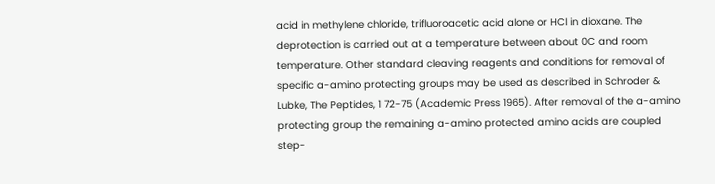acid in methylene chloride, trifluoroacetic acid alone or HCl in dioxane. The deprotection is carried out at a temperature between about 0C and room temperature. Other standard cleaving reagents and conditions for removal of specific a-amino protecting groups may be used as described in Schroder & Lubke, The Peptides, 1 72-75 (Academic Press 1965). After removal of the a-amino protecting group the remaining a-amino protected amino acids are coupled step-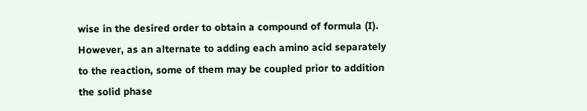wise in the desired order to obtain a compound of formula (I). However, as an alternate to adding each amino acid separately to the reaction, some of them may be coupled prior to addition the solid phase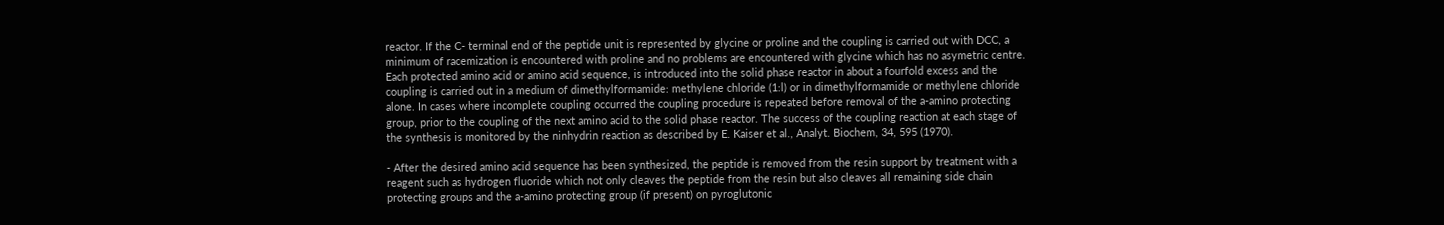reactor. If the C- terminal end of the peptide unit is represented by glycine or proline and the coupling is carried out with DCC, a minimum of racemization is encountered with proline and no problems are encountered with glycine which has no asymetric centre. Each protected amino acid or amino acid sequence, is introduced into the solid phase reactor in about a fourfold excess and the coupling is carried out in a medium of dimethylformamide: methylene chloride (1:l) or in dimethylformamide or methylene chloride alone. In cases where incomplete coupling occurred the coupling procedure is repeated before removal of the a-amino protecting group, prior to the coupling of the next amino acid to the solid phase reactor. The success of the coupling reaction at each stage of the synthesis is monitored by the ninhydrin reaction as described by E. Kaiser et al., Analyt. Biochem, 34, 595 (1970).

- After the desired amino acid sequence has been synthesized, the peptide is removed from the resin support by treatment with a reagent such as hydrogen fluoride which not only cleaves the peptide from the resin but also cleaves all remaining side chain protecting groups and the a-amino protecting group (if present) on pyroglutonic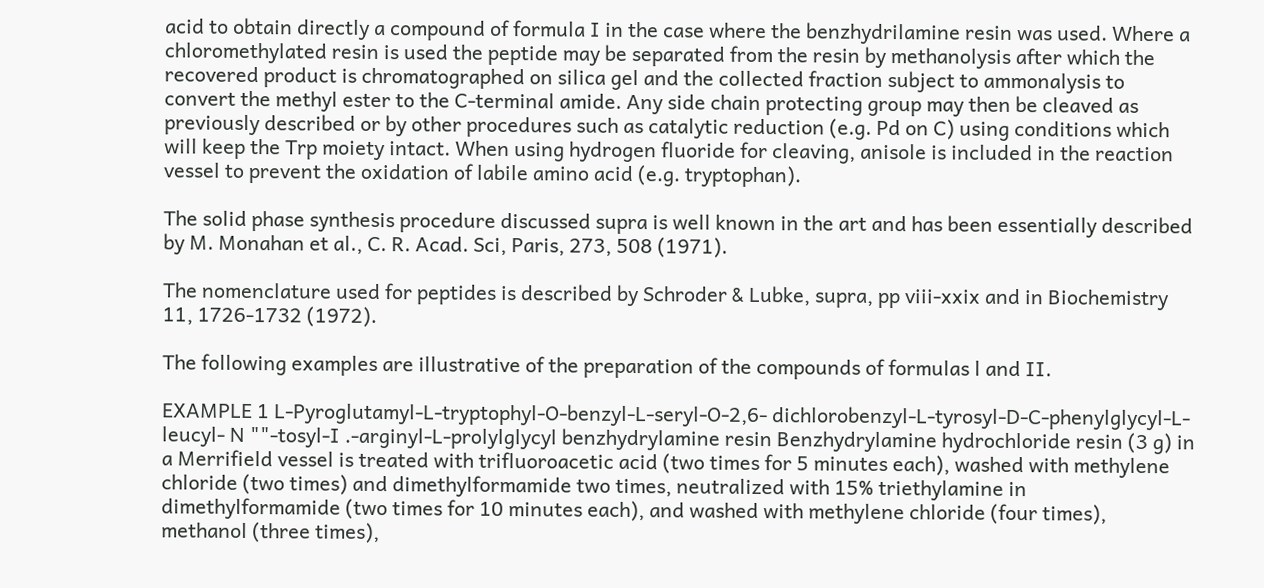acid to obtain directly a compound of formula I in the case where the benzhydrilamine resin was used. Where a chloromethylated resin is used the peptide may be separated from the resin by methanolysis after which the recovered product is chromatographed on silica gel and the collected fraction subject to ammonalysis to convert the methyl ester to the C-terminal amide. Any side chain protecting group may then be cleaved as previously described or by other procedures such as catalytic reduction (e.g. Pd on C) using conditions which will keep the Trp moiety intact. When using hydrogen fluoride for cleaving, anisole is included in the reaction vessel to prevent the oxidation of labile amino acid (e.g. tryptophan).

The solid phase synthesis procedure discussed supra is well known in the art and has been essentially described by M. Monahan et al., C. R. Acad. Sci, Paris, 273, 508 (1971).

The nomenclature used for peptides is described by Schroder & Lubke, supra, pp viii-xxix and in Biochemistry 11, 1726-1732 (1972).

The following examples are illustrative of the preparation of the compounds of formulas l and II.

EXAMPLE 1 L-Pyroglutamyl-L-tryptophyl-O-benzyl-L-seryl-O-2,6- dichlorobenzyl-L-tyrosyl-D-C-phenylglycyl-L-leucyl- N ""-tosyl-I .-arginyl-L-prolylglycyl benzhydrylamine resin Benzhydrylamine hydrochloride resin (3 g) in a Merrifield vessel is treated with trifluoroacetic acid (two times for 5 minutes each), washed with methylene chloride (two times) and dimethylformamide two times, neutralized with 15% triethylamine in dimethylformamide (two times for 10 minutes each), and washed with methylene chloride (four times), methanol (three times),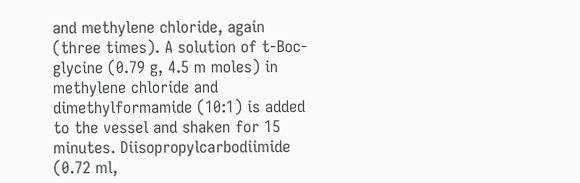and methylene chloride, again (three times). A solution of t-Boc-glycine (0.79 g, 4.5 m moles) in methylene chloride and dimethylformamide (10:1) is added to the vessel and shaken for 15 minutes. Diisopropylcarbodiimide (0.72 ml,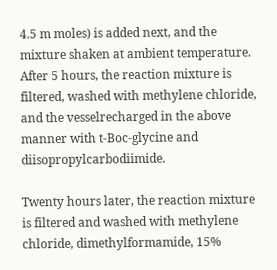4.5 m moles) is added next, and the mixture shaken at ambient temperature. After 5 hours, the reaction mixture is filtered, washed with methylene chloride, and the vesselrecharged in the above manner with t-Boc-glycine and diisopropylcarbodiimide.

Twenty hours later, the reaction mixture is filtered and washed with methylene chloride, dimethylformamide, 15%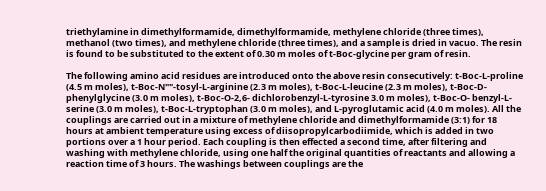triethylamine in dimethylformamide, dimethylformamide, methylene chloride (three times), methanol (two times), and methylene chloride (three times), and a sample is dried in vacuo. The resin is found to be substituted to the extent of 0.30 m moles of t-Boc-glycine per gram of resin.

The following amino acid residues are introduced onto the above resin consecutively: t-Boc-L-proline (4.5 m moles), t-Boc-N""-tosyl-L-arginine (2.3 m moles), t-Boc-L-leucine (2.3 m moles), t-Boc-D- phenylglycine (3.0 m moles), t-Boc-O-2,6- dichlorobenzyl-L-tyrosine 3.0 m moles), t-Boc-O- benzyl-L-serine (3.0 m moles), t-Boc-L-tryptophan (3.0 m moles), and L-pyroglutamic acid (4.0 m moles). All the couplings are carried out in a mixture of methylene chloride and dimethylformamide (3:1) for 18 hours at ambient temperature using excess of diisopropylcarbodiimide, which is added in two portions over a 1 hour period. Each coupling is then effected a second time, after filtering and washing with methylene chloride, using one half the original quantities of reactants and allowing a reaction time of 3 hours. The washings between couplings are the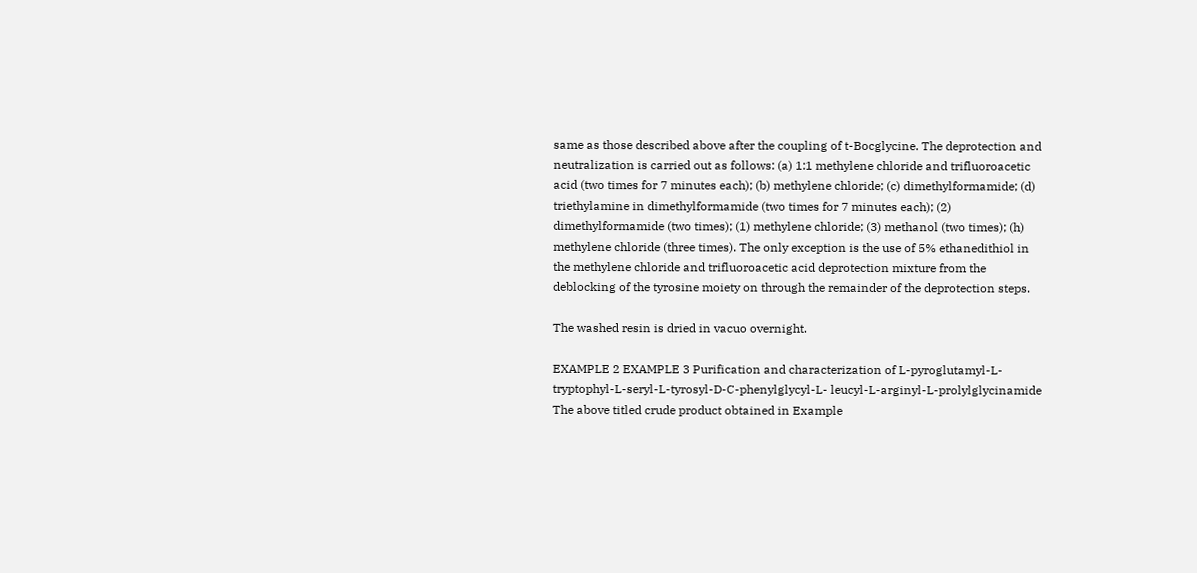same as those described above after the coupling of t-Bocglycine. The deprotection and neutralization is carried out as follows: (a) 1:1 methylene chloride and trifluoroacetic acid (two times for 7 minutes each); (b) methylene chloride; (c) dimethylformamide; (d) triethylamine in dimethylformamide (two times for 7 minutes each); (2) dimethylformamide (two times); (1) methylene chloride; (3) methanol (two times); (h) methylene chloride (three times). The only exception is the use of 5% ethanedithiol in the methylene chloride and trifluoroacetic acid deprotection mixture from the deblocking of the tyrosine moiety on through the remainder of the deprotection steps.

The washed resin is dried in vacuo overnight.

EXAMPLE 2 EXAMPLE 3 Purification and characterization of L-pyroglutamyl-L- tryptophyl-L-seryl-L-tyrosyl-D-C-phenylglycyl-L- leucyl-L-arginyl-L-prolylglycinamide The above titled crude product obtained in Example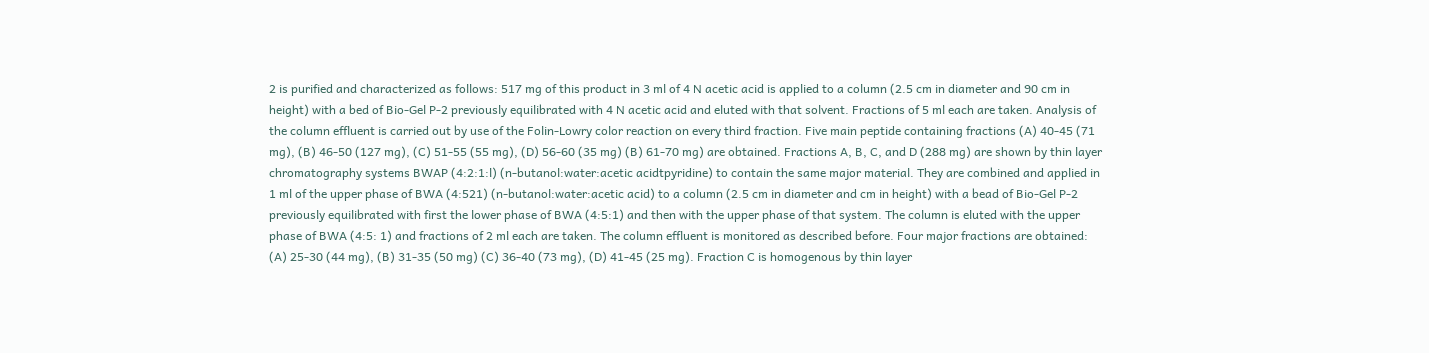2 is purified and characterized as follows: 517 mg of this product in 3 ml of 4 N acetic acid is applied to a column (2.5 cm in diameter and 90 cm in height) with a bed of Bio-Gel P-2 previously equilibrated with 4 N acetic acid and eluted with that solvent. Fractions of 5 ml each are taken. Analysis of the column effluent is carried out by use of the Folin-Lowry color reaction on every third fraction. Five main peptide containing fractions (A) 40-45 (71 mg), (B) 46-50 (127 mg), (C) 51-55 (55 mg), (D) 56-60 (35 mg) (B) 61-70 mg) are obtained. Fractions A, B, C, and D (288 mg) are shown by thin layer chromatography systems BWAP (4:2:1:l) (n-butanol:water:acetic acidtpyridine) to contain the same major material. They are combined and applied in 1 ml of the upper phase of BWA (4:521) (n-butanol:water:acetic acid) to a column (2.5 cm in diameter and cm in height) with a bead of Bio-Gel P-2 previously equilibrated with first the lower phase of BWA (4:5:1) and then with the upper phase of that system. The column is eluted with the upper phase of BWA (4:5: 1) and fractions of 2 ml each are taken. The column effluent is monitored as described before. Four major fractions are obtained: (A) 25-30 (44 mg), (B) 31-35 (50 mg) (C) 36-40 (73 mg), (D) 41-45 (25 mg). Fraction C is homogenous by thin layer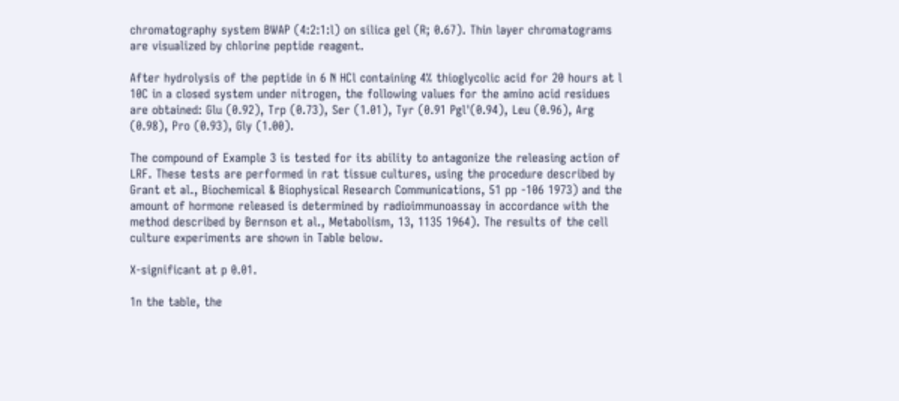chromatography system BWAP (4:2:1:l) on silica gel (R; 0.67). Thin layer chromatograms are visualized by chlorine peptide reagent.

After hydrolysis of the peptide in 6 N HCl containing 4% thioglycolic acid for 20 hours at l 10C in a closed system under nitrogen, the following values for the amino acid residues are obtained: Glu (0.92), Trp (0.73), Ser (1.01), Tyr (0.91 Pgl'(0.94), Leu (0.96), Arg (0.98), Pro (0.93), Gly (1.00).

The compound of Example 3 is tested for its ability to antagonize the releasing action of LRF. These tests are performed in rat tissue cultures, using the procedure described by Grant et al., Biochemical & Biophysical Research Communications, 51 pp -106 1973) and the amount of hormone released is determined by radioimmunoassay in accordance with the method described by Bernson et al., Metabolism, 13, 1135 1964). The results of the cell culture experiments are shown in Table below.

X-significant at p 0.01.

1n the table, the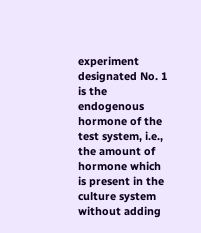experiment designated No. 1 is the endogenous hormone of the test system, i.e., the amount of hormone which is present in the culture system without adding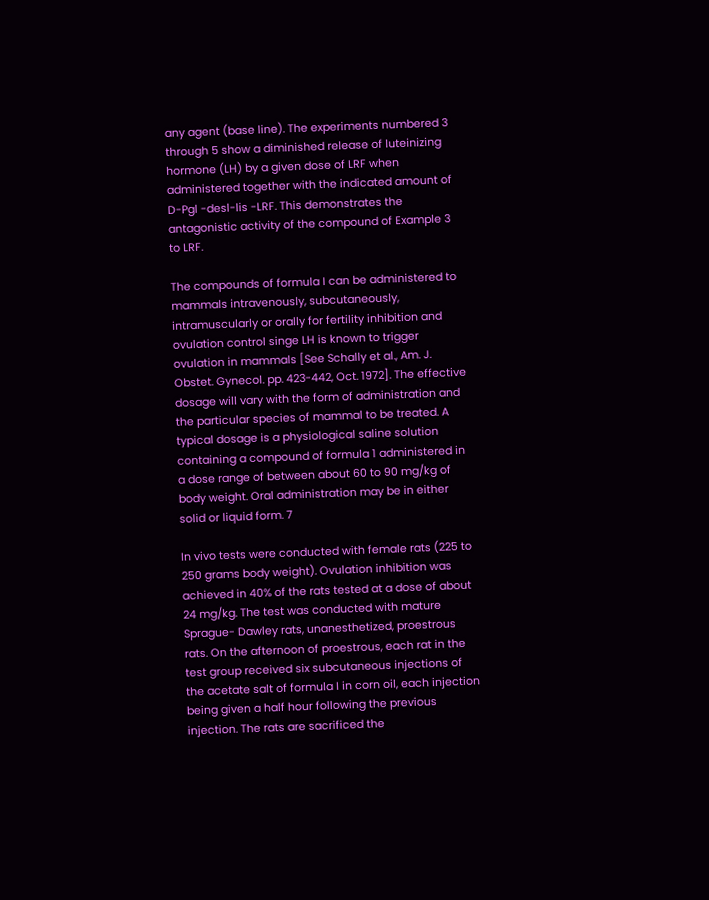any agent (base line). The experiments numbered 3 through 5 show a diminished release of luteinizing hormone (LH) by a given dose of LRF when administered together with the indicated amount of D-Pgl -desl-lis -LRF. This demonstrates the antagonistic activity of the compound of Example 3 to LRF.

The compounds of formula I can be administered to mammals intravenously, subcutaneously, intramuscularly or orally for fertility inhibition and ovulation control singe LH is known to trigger ovulation in mammals [See Schally et al., Am. J. Obstet. Gynecol. pp. 423-442, Oct. 1972]. The effective dosage will vary with the form of administration and the particular species of mammal to be treated. A typical dosage is a physiological saline solution containing a compound of formula 1 administered in a dose range of between about 60 to 90 mg/kg of body weight. Oral administration may be in either solid or liquid form. 7

In vivo tests were conducted with female rats (225 to 250 grams body weight). Ovulation inhibition was achieved in 40% of the rats tested at a dose of about 24 mg/kg. The test was conducted with mature Sprague- Dawley rats, unanesthetized, proestrous rats. On the afternoon of proestrous, each rat in the test group received six subcutaneous injections of the acetate salt of formula I in corn oil, each injection being given a half hour following the previous injection. The rats are sacrificed the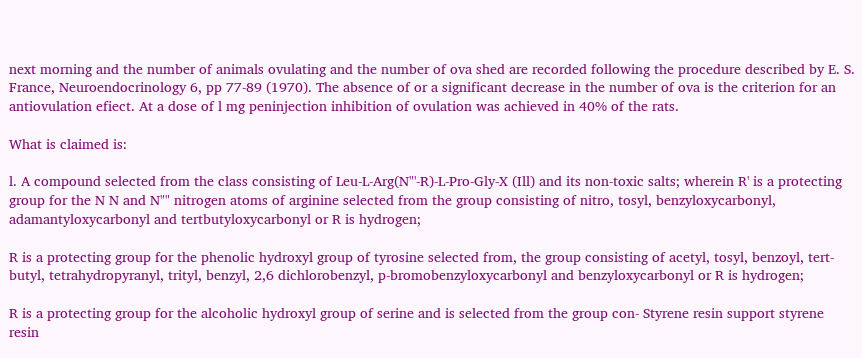next morning and the number of animals ovulating and the number of ova shed are recorded following the procedure described by E. S. France, Neuroendocrinology 6, pp 77-89 (1970). The absence of or a significant decrease in the number of ova is the criterion for an antiovulation efiect. At a dose of l mg peninjection inhibition of ovulation was achieved in 40% of the rats.

What is claimed is:

l. A compound selected from the class consisting of Leu-L-Arg(N"'-R)-L-Pro-Gly-X (Ill) and its non-toxic salts; wherein R' is a protecting group for the N N and N"" nitrogen atoms of arginine selected from the group consisting of nitro, tosyl, benzyloxycarbonyl, adamantyloxycarbonyl and tertbutyloxycarbonyl or R is hydrogen;

R is a protecting group for the phenolic hydroxyl group of tyrosine selected from, the group consisting of acetyl, tosyl, benzoyl, tert-butyl, tetrahydropyranyl, trityl, benzyl, 2,6 dichlorobenzyl, p-bromobenzyloxycarbonyl and benzyloxycarbonyl or R is hydrogen;

R is a protecting group for the alcoholic hydroxyl group of serine and is selected from the group con- Styrene resin support styrene resin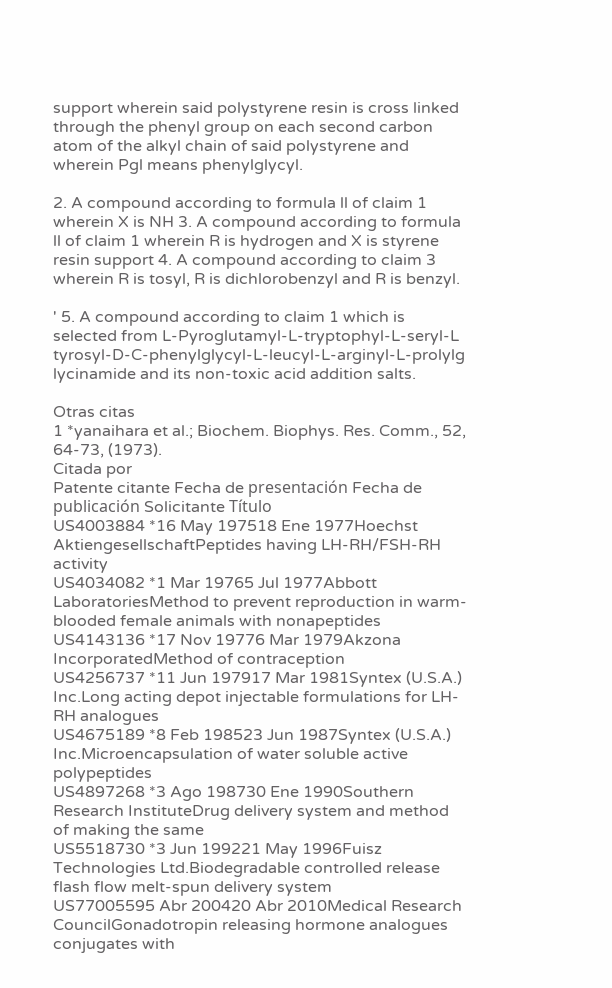support wherein said polystyrene resin is cross linked through the phenyl group on each second carbon atom of the alkyl chain of said polystyrene and wherein Pgl means phenylglycyl.

2. A compound according to formula ll of claim 1 wherein X is NH 3. A compound according to formula ll of claim 1 wherein R is hydrogen and X is styrene resin support 4. A compound according to claim 3 wherein R is tosyl, R is dichlorobenzyl and R is benzyl.

' 5. A compound according to claim 1 which is selected from L-Pyroglutamyl-L-tryptophyl-L-seryl-L tyrosyl-D-C-phenylglycyl-L-leucyl-L-arginyl-L-prolylg lycinamide and its non-toxic acid addition salts.

Otras citas
1 *yanaihara et al.; Biochem. Biophys. Res. Comm., 52, 64-73, (1973).
Citada por
Patente citante Fecha de presentación Fecha de publicación Solicitante Título
US4003884 *16 May 197518 Ene 1977Hoechst AktiengesellschaftPeptides having LH-RH/FSH-RH activity
US4034082 *1 Mar 19765 Jul 1977Abbott LaboratoriesMethod to prevent reproduction in warm-blooded female animals with nonapeptides
US4143136 *17 Nov 19776 Mar 1979Akzona IncorporatedMethod of contraception
US4256737 *11 Jun 197917 Mar 1981Syntex (U.S.A.) Inc.Long acting depot injectable formulations for LH-RH analogues
US4675189 *8 Feb 198523 Jun 1987Syntex (U.S.A.) Inc.Microencapsulation of water soluble active polypeptides
US4897268 *3 Ago 198730 Ene 1990Southern Research InstituteDrug delivery system and method of making the same
US5518730 *3 Jun 199221 May 1996Fuisz Technologies Ltd.Biodegradable controlled release flash flow melt-spun delivery system
US77005595 Abr 200420 Abr 2010Medical Research CouncilGonadotropin releasing hormone analogues conjugates with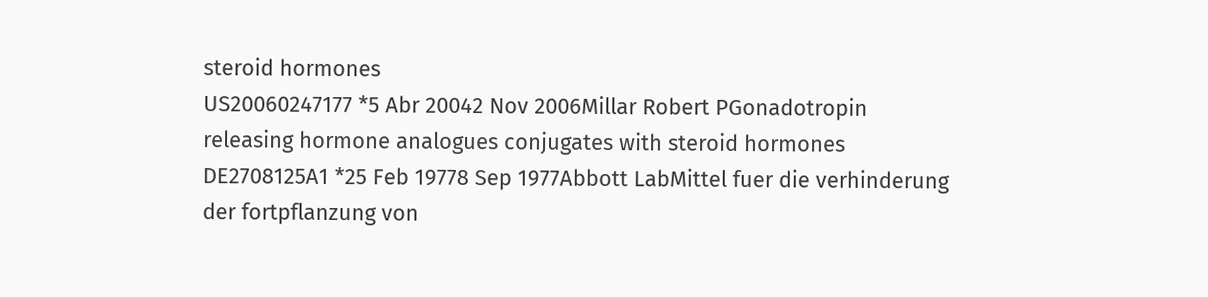steroid hormones
US20060247177 *5 Abr 20042 Nov 2006Millar Robert PGonadotropin releasing hormone analogues conjugates with steroid hormones
DE2708125A1 *25 Feb 19778 Sep 1977Abbott LabMittel fuer die verhinderung der fortpflanzung von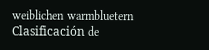weiblichen warmbluetern
Clasificación de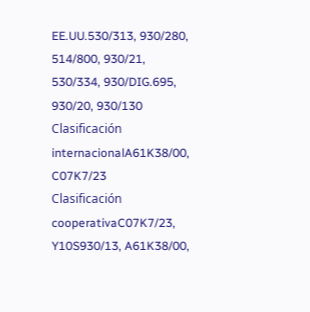EE.UU.530/313, 930/280, 514/800, 930/21, 530/334, 930/DIG.695, 930/20, 930/130
Clasificación internacionalA61K38/00, C07K7/23
Clasificación cooperativaC07K7/23, Y10S930/13, A61K38/00,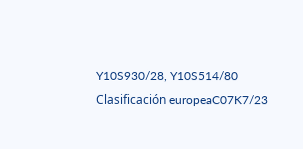Y10S930/28, Y10S514/80
Clasificación europeaC07K7/23